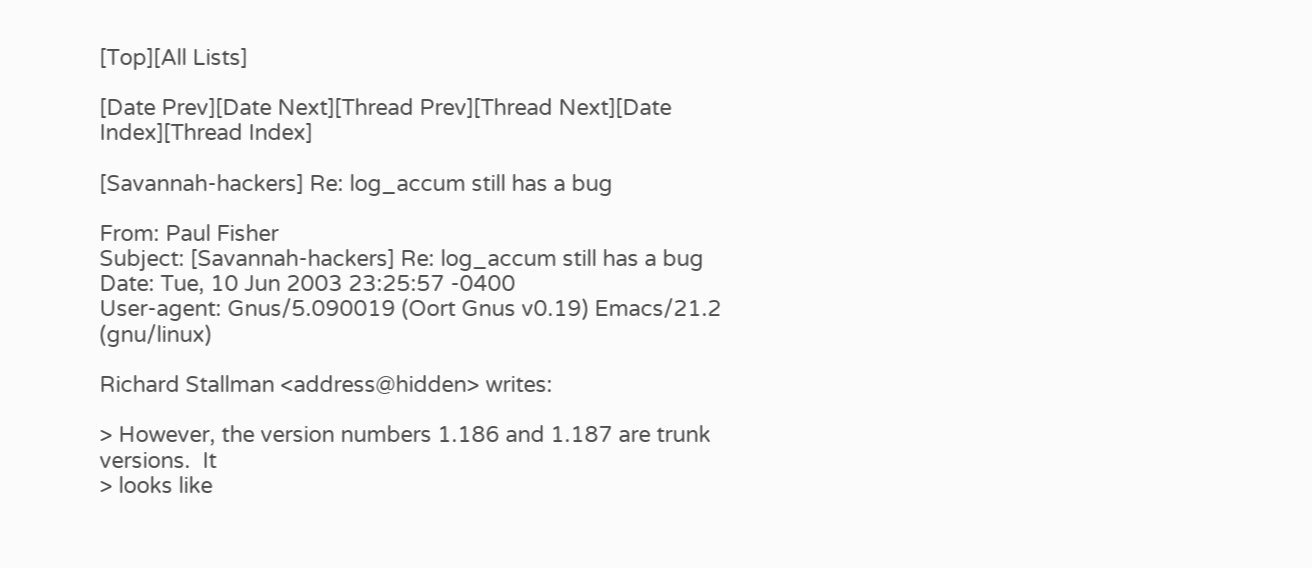[Top][All Lists]

[Date Prev][Date Next][Thread Prev][Thread Next][Date Index][Thread Index]

[Savannah-hackers] Re: log_accum still has a bug

From: Paul Fisher
Subject: [Savannah-hackers] Re: log_accum still has a bug
Date: Tue, 10 Jun 2003 23:25:57 -0400
User-agent: Gnus/5.090019 (Oort Gnus v0.19) Emacs/21.2 (gnu/linux)

Richard Stallman <address@hidden> writes:

> However, the version numbers 1.186 and 1.187 are trunk versions.  It
> looks like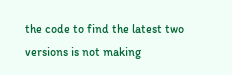the code to find the latest two versions is not making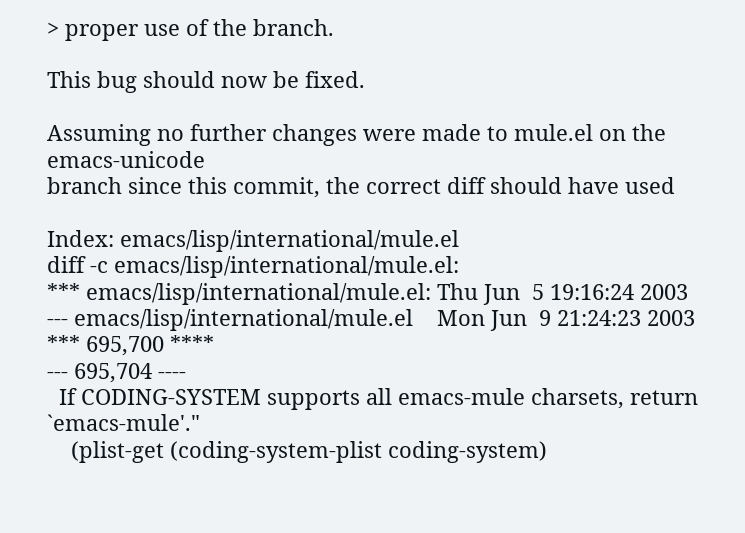> proper use of the branch.

This bug should now be fixed.

Assuming no further changes were made to mule.el on the emacs-unicode
branch since this commit, the correct diff should have used

Index: emacs/lisp/international/mule.el
diff -c emacs/lisp/international/mule.el:
*** emacs/lisp/international/mule.el: Thu Jun  5 19:16:24 2003
--- emacs/lisp/international/mule.el    Mon Jun  9 21:24:23 2003
*** 695,700 ****
--- 695,704 ----
  If CODING-SYSTEM supports all emacs-mule charsets, return `emacs-mule'."
    (plist-get (coding-system-plist coding-system)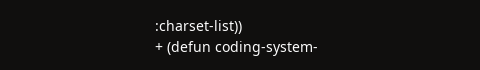:charset-list))
+ (defun coding-system-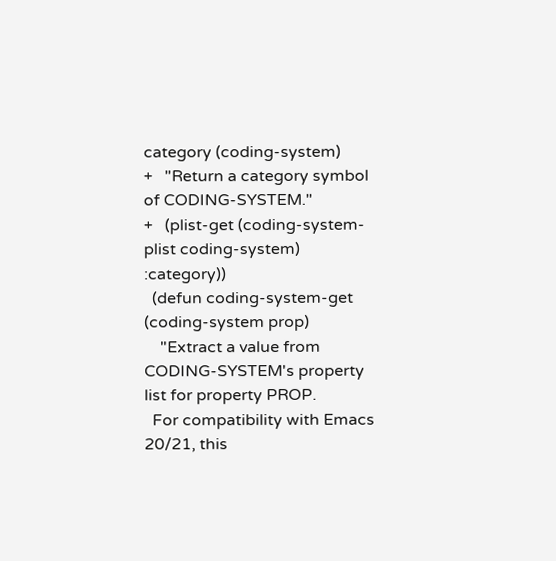category (coding-system)
+   "Return a category symbol of CODING-SYSTEM."
+   (plist-get (coding-system-plist coding-system) :category))
  (defun coding-system-get (coding-system prop)
    "Extract a value from CODING-SYSTEM's property list for property PROP.
  For compatibility with Emacs 20/21, this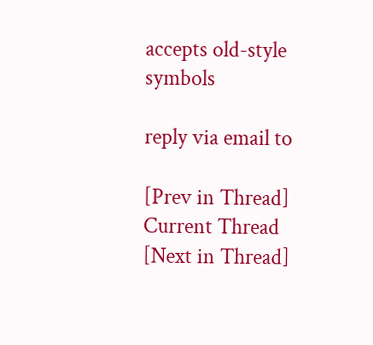accepts old-style symbols

reply via email to

[Prev in Thread] Current Thread [Next in Thread]